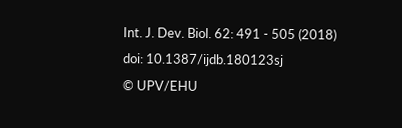Int. J. Dev. Biol. 62: 491 - 505 (2018)
doi: 10.1387/ijdb.180123sj
© UPV/EHU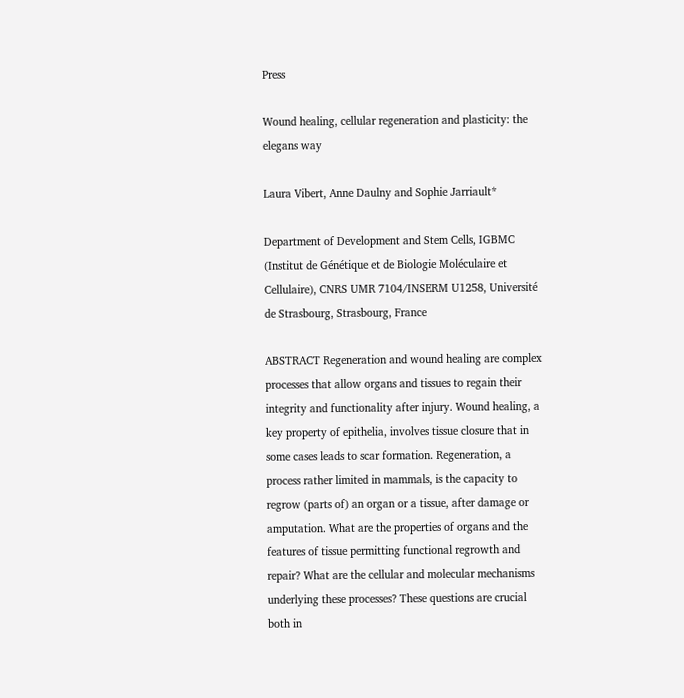Press

Wound healing, cellular regeneration and plasticity: the elegans way

Laura Vibert, Anne Daulny and Sophie Jarriault*

Department of Development and Stem Cells, IGBMC (Institut de Génétique et de Biologie Moléculaire et Cellulaire), CNRS UMR 7104/INSERM U1258, Université de Strasbourg, Strasbourg, France

ABSTRACT Regeneration and wound healing are complex processes that allow organs and tissues to regain their integrity and functionality after injury. Wound healing, a key property of epithelia, involves tissue closure that in some cases leads to scar formation. Regeneration, a process rather limited in mammals, is the capacity to regrow (parts of) an organ or a tissue, after damage or amputation. What are the properties of organs and the features of tissue permitting functional regrowth and repair? What are the cellular and molecular mechanisms underlying these processes? These questions are crucial both in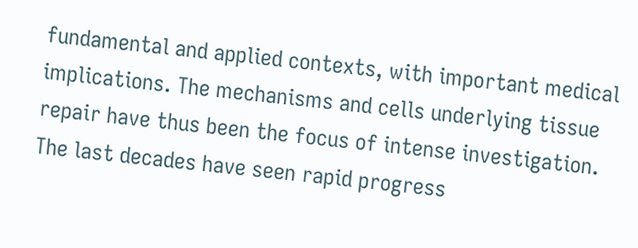fundamental and applied contexts, with important medical implications. The mechanisms and cells underlying tissue repair have thus been the focus of intense investigation. The last decades have seen rapid progress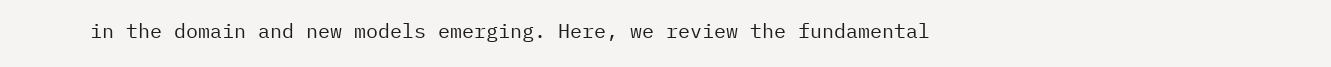in the domain and new models emerging. Here, we review the fundamental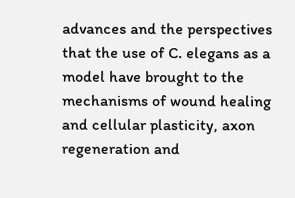advances and the perspectives that the use of C. elegans as a model have brought to the mechanisms of wound healing and cellular plasticity, axon regeneration and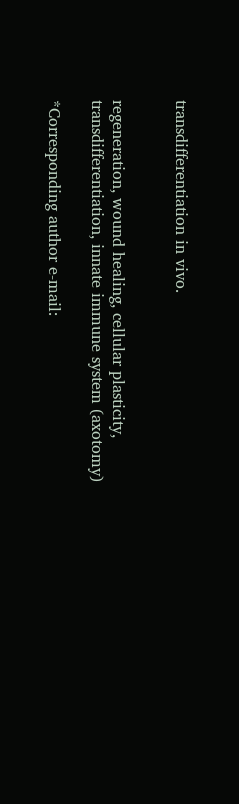transdifferentiation in vivo.


regeneration, wound healing, cellular plasticity, transdifferentiation, innate immune system (axotomy)

*Corresponding author e-mail: